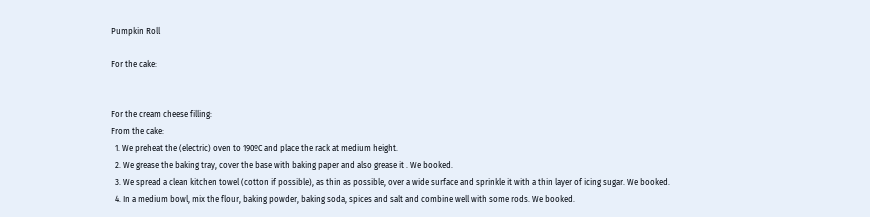Pumpkin Roll

For the cake:


For the cream cheese filling:
From the cake:
  1. We preheat the (electric) oven to 190ºC and place the rack at medium height.
  2. We grease the baking tray, cover the base with baking paper and also grease it . We booked.
  3. We spread a clean kitchen towel (cotton if possible), as thin as possible, over a wide surface and sprinkle it with a thin layer of icing sugar. We booked.
  4. In a medium bowl, mix the flour, baking powder, baking soda, spices and salt and combine well with some rods. We booked.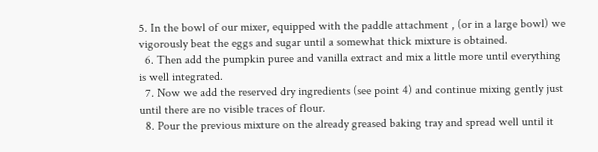5. In the bowl of our mixer, equipped with the paddle attachment , (or in a large bowl) we vigorously beat the eggs and sugar until a somewhat thick mixture is obtained.
  6. Then add the pumpkin puree and vanilla extract and mix a little more until everything is well integrated.
  7. Now we add the reserved dry ingredients (see point 4) and continue mixing gently just until there are no visible traces of flour.
  8. Pour the previous mixture on the already greased baking tray and spread well until it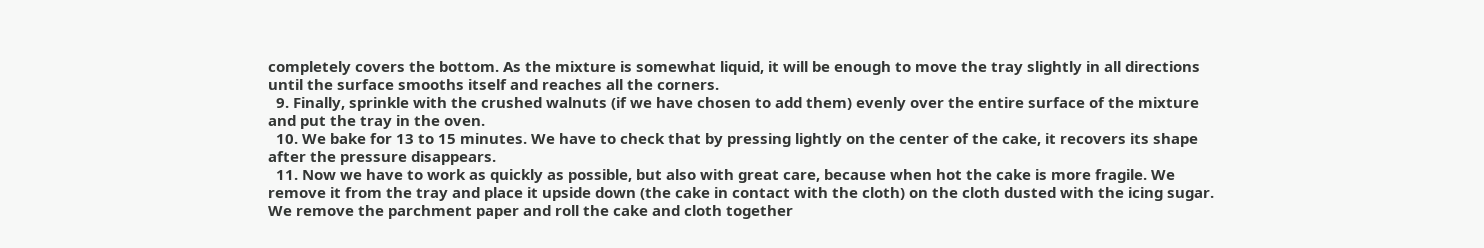completely covers the bottom. As the mixture is somewhat liquid, it will be enough to move the tray slightly in all directions until the surface smooths itself and reaches all the corners.
  9. Finally, sprinkle with the crushed walnuts (if we have chosen to add them) evenly over the entire surface of the mixture and put the tray in the oven.
  10. We bake for 13 to 15 minutes. We have to check that by pressing lightly on the center of the cake, it recovers its shape after the pressure disappears.
  11. Now we have to work as quickly as possible, but also with great care, because when hot the cake is more fragile. We remove it from the tray and place it upside down (the cake in contact with the cloth) on the cloth dusted with the icing sugar. We remove the parchment paper and roll the cake and cloth together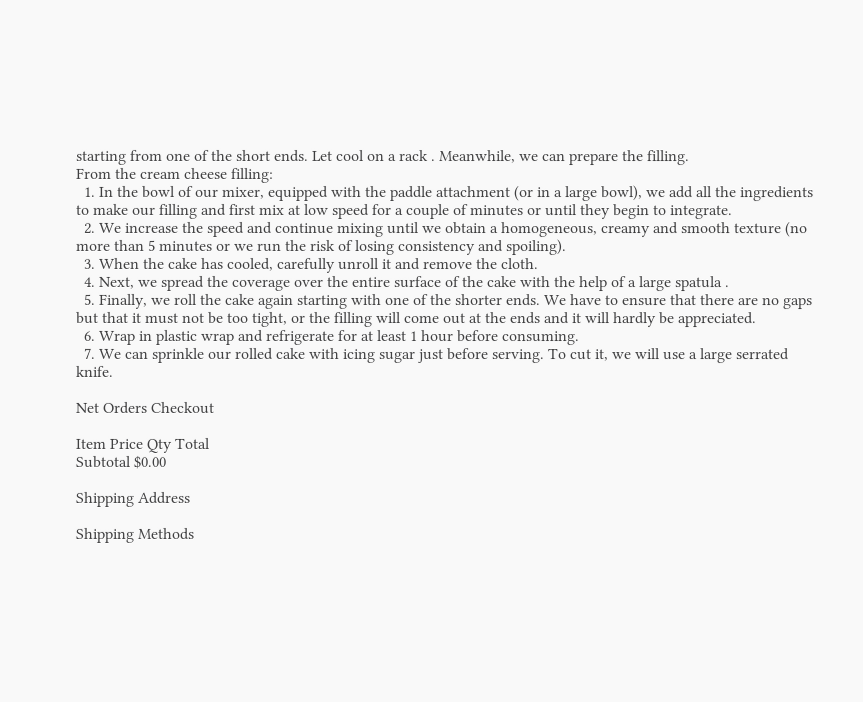starting from one of the short ends. Let cool on a rack . Meanwhile, we can prepare the filling.
From the cream cheese filling:
  1. In the bowl of our mixer, equipped with the paddle attachment (or in a large bowl), we add all the ingredients to make our filling and first mix at low speed for a couple of minutes or until they begin to integrate.
  2. We increase the speed and continue mixing until we obtain a homogeneous, creamy and smooth texture (no more than 5 minutes or we run the risk of losing consistency and spoiling).
  3. When the cake has cooled, carefully unroll it and remove the cloth.
  4. Next, we spread the coverage over the entire surface of the cake with the help of a large spatula .
  5. Finally, we roll the cake again starting with one of the shorter ends. We have to ensure that there are no gaps but that it must not be too tight, or the filling will come out at the ends and it will hardly be appreciated.
  6. Wrap in plastic wrap and refrigerate for at least 1 hour before consuming.
  7. We can sprinkle our rolled cake with icing sugar just before serving. To cut it, we will use a large serrated knife.

Net Orders Checkout

Item Price Qty Total
Subtotal $0.00

Shipping Address

Shipping Methods